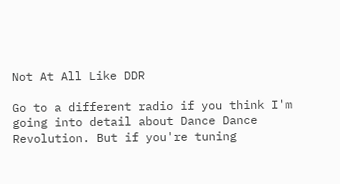Not At All Like DDR

Go to a different radio if you think I'm going into detail about Dance Dance Revolution. But if you're tuning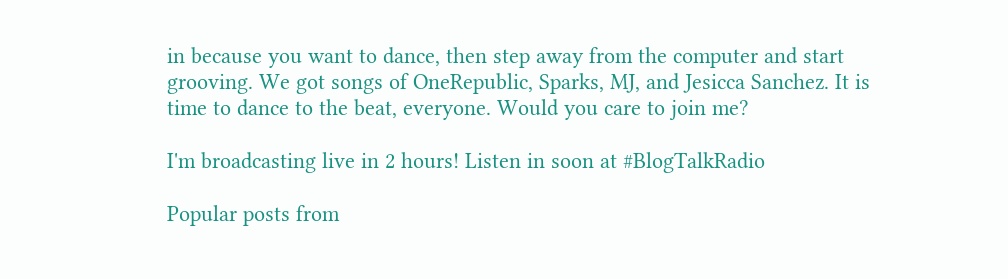in because you want to dance, then step away from the computer and start grooving. We got songs of OneRepublic, Sparks, MJ, and Jesicca Sanchez. It is time to dance to the beat, everyone. Would you care to join me?

I'm broadcasting live in 2 hours! Listen in soon at #BlogTalkRadio

Popular posts from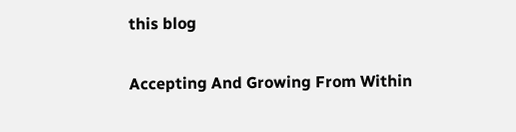this blog

Accepting And Growing From Within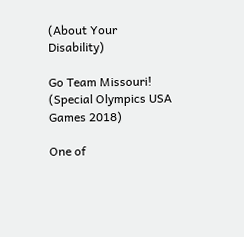(About Your Disability)

Go Team Missouri! (Special Olympics USA Games 2018)

One of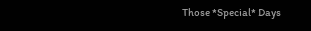Those *Special* Days